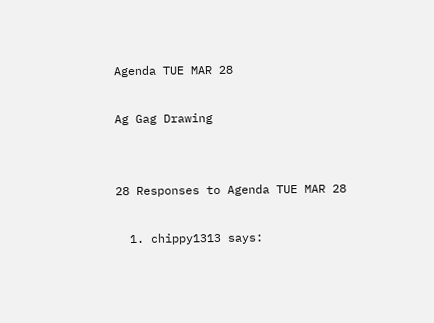Agenda TUE MAR 28

Ag Gag Drawing


28 Responses to Agenda TUE MAR 28

  1. chippy1313 says: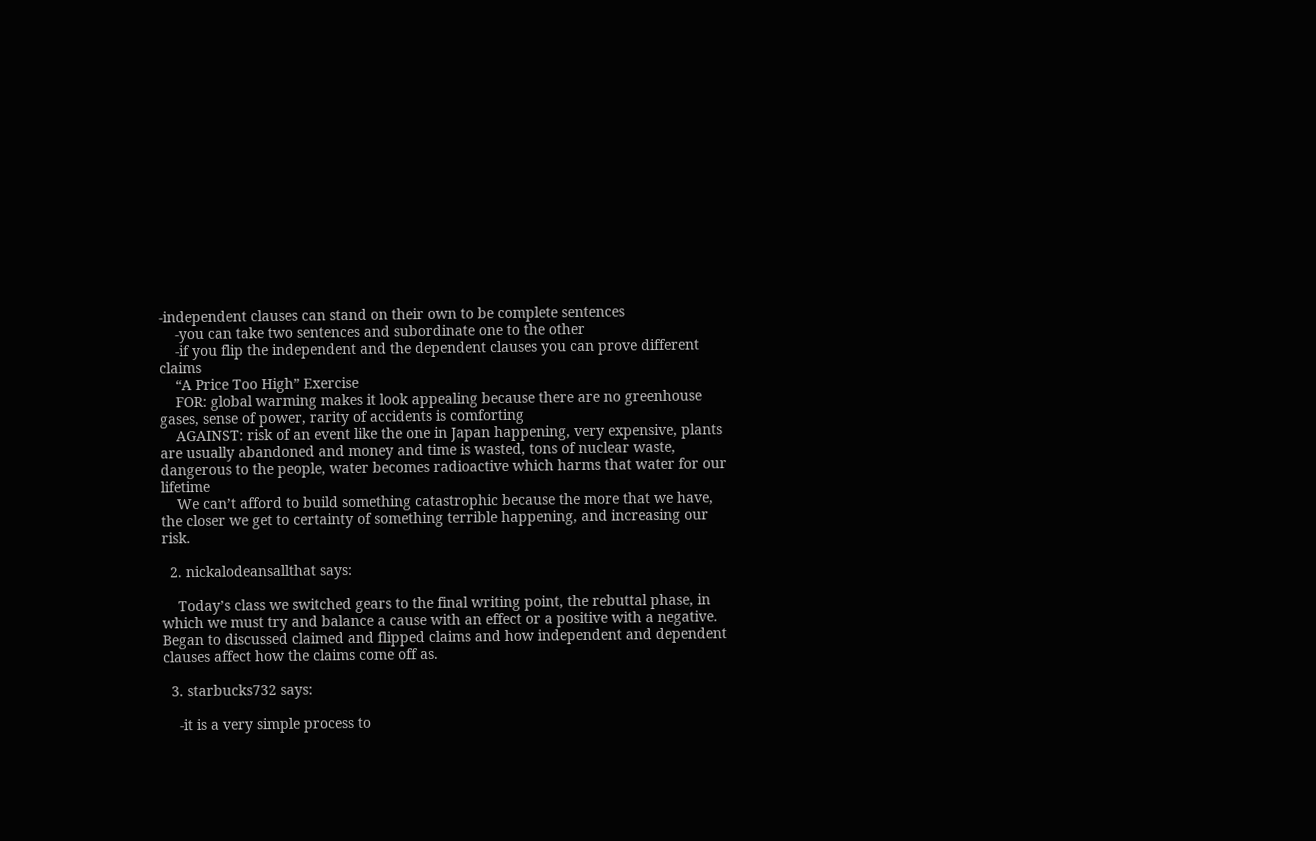-independent clauses can stand on their own to be complete sentences
    -you can take two sentences and subordinate one to the other
    -if you flip the independent and the dependent clauses you can prove different claims
    “A Price Too High” Exercise
    FOR: global warming makes it look appealing because there are no greenhouse gases, sense of power, rarity of accidents is comforting
    AGAINST: risk of an event like the one in Japan happening, very expensive, plants are usually abandoned and money and time is wasted, tons of nuclear waste, dangerous to the people, water becomes radioactive which harms that water for our lifetime
    We can’t afford to build something catastrophic because the more that we have, the closer we get to certainty of something terrible happening, and increasing our risk.

  2. nickalodeansallthat says:

    Today’s class we switched gears to the final writing point, the rebuttal phase, in which we must try and balance a cause with an effect or a positive with a negative. Began to discussed claimed and flipped claims and how independent and dependent clauses affect how the claims come off as.

  3. starbucks732 says:

    -it is a very simple process to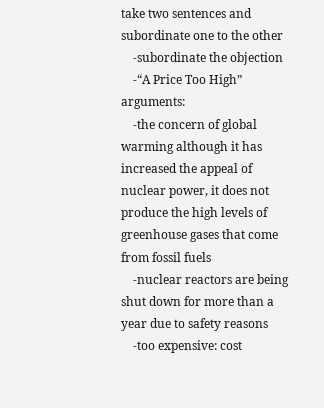take two sentences and subordinate one to the other
    -subordinate the objection
    -“A Price Too High” arguments:
    -the concern of global warming although it has increased the appeal of nuclear power, it does not produce the high levels of greenhouse gases that come from fossil fuels
    -nuclear reactors are being shut down for more than a year due to safety reasons
    -too expensive: cost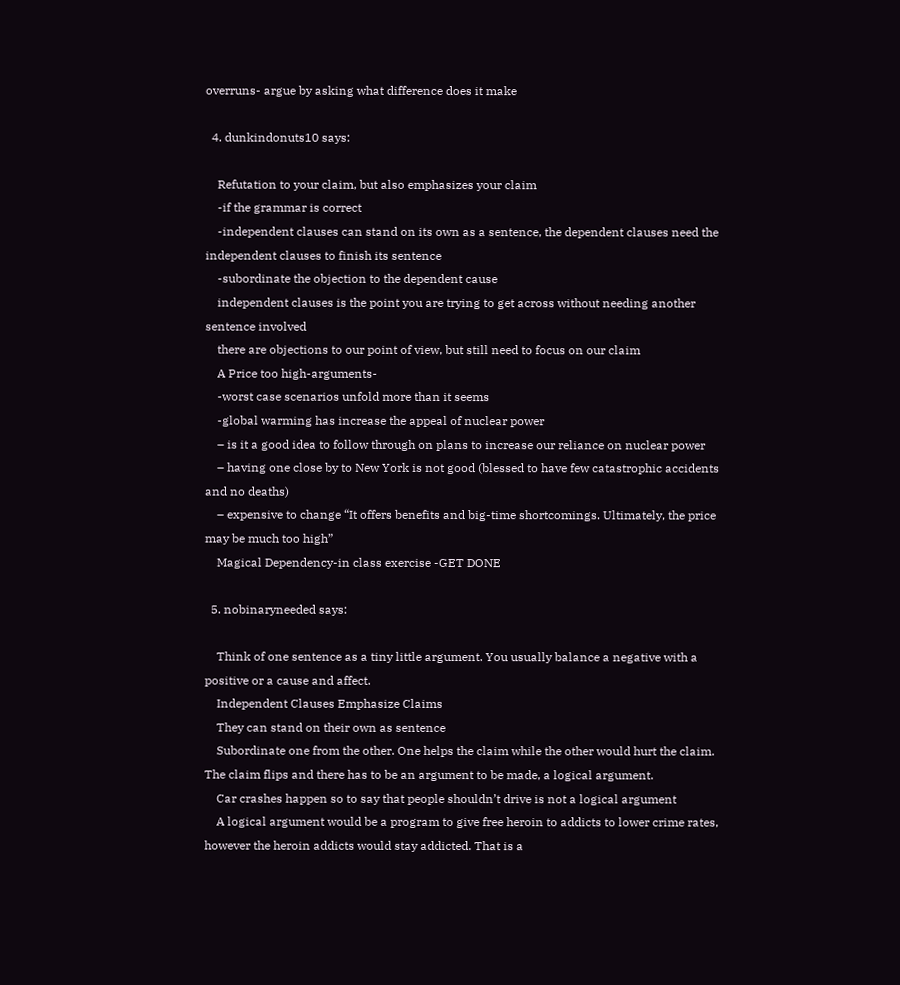overruns- argue by asking what difference does it make

  4. dunkindonuts10 says:

    Refutation to your claim, but also emphasizes your claim
    -if the grammar is correct
    -independent clauses can stand on its own as a sentence, the dependent clauses need the independent clauses to finish its sentence
    -subordinate the objection to the dependent cause
    independent clauses is the point you are trying to get across without needing another sentence involved
    there are objections to our point of view, but still need to focus on our claim
    A Price too high-arguments-
    -worst case scenarios unfold more than it seems
    -global warming has increase the appeal of nuclear power
    – is it a good idea to follow through on plans to increase our reliance on nuclear power
    – having one close by to New York is not good (blessed to have few catastrophic accidents and no deaths)
    – expensive to change “It offers benefits and big-time shortcomings. Ultimately, the price may be much too high”
    Magical Dependency-in class exercise -GET DONE

  5. nobinaryneeded says:

    Think of one sentence as a tiny little argument. You usually balance a negative with a positive or a cause and affect.
    Independent Clauses Emphasize Claims
    They can stand on their own as sentence
    Subordinate one from the other. One helps the claim while the other would hurt the claim. The claim flips and there has to be an argument to be made, a logical argument.
    Car crashes happen so to say that people shouldn’t drive is not a logical argument
    A logical argument would be a program to give free heroin to addicts to lower crime rates, however the heroin addicts would stay addicted. That is a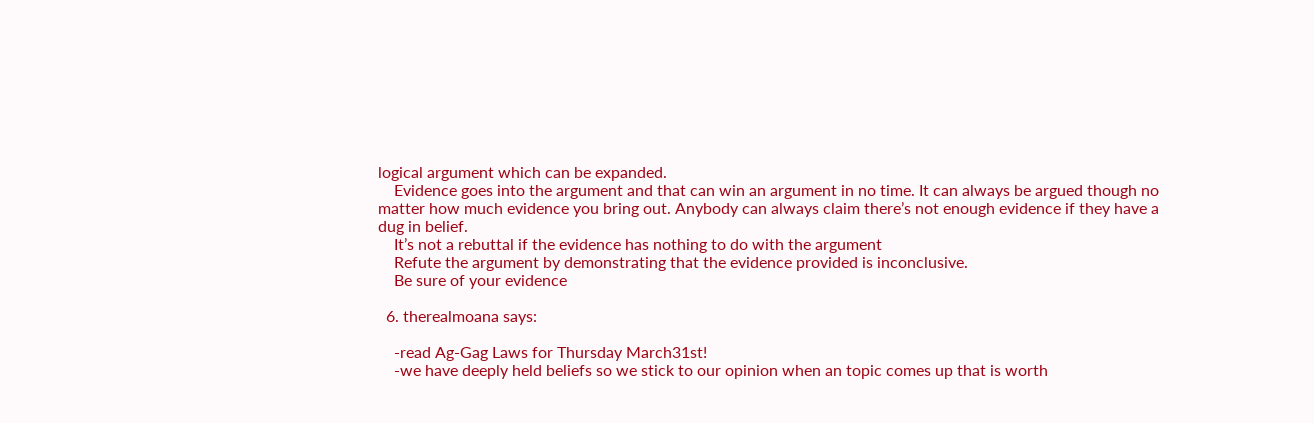logical argument which can be expanded.
    Evidence goes into the argument and that can win an argument in no time. It can always be argued though no matter how much evidence you bring out. Anybody can always claim there’s not enough evidence if they have a dug in belief.
    It’s not a rebuttal if the evidence has nothing to do with the argument
    Refute the argument by demonstrating that the evidence provided is inconclusive.
    Be sure of your evidence

  6. therealmoana says:

    -read Ag-Gag Laws for Thursday March31st!
    -we have deeply held beliefs so we stick to our opinion when an topic comes up that is worth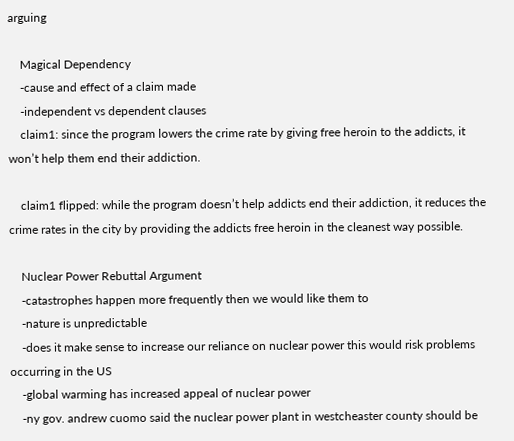arguing

    Magical Dependency
    -cause and effect of a claim made
    -independent vs dependent clauses
    claim1: since the program lowers the crime rate by giving free heroin to the addicts, it won’t help them end their addiction.

    claim1 flipped: while the program doesn’t help addicts end their addiction, it reduces the crime rates in the city by providing the addicts free heroin in the cleanest way possible.

    Nuclear Power Rebuttal Argument
    -catastrophes happen more frequently then we would like them to
    -nature is unpredictable
    -does it make sense to increase our reliance on nuclear power this would risk problems occurring in the US
    -global warming has increased appeal of nuclear power
    -ny gov. andrew cuomo said the nuclear power plant in westcheaster county should be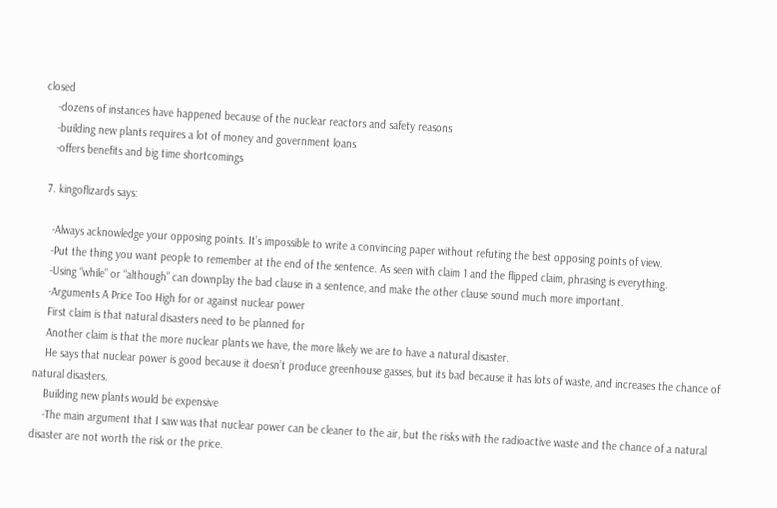closed
    -dozens of instances have happened because of the nuclear reactors and safety reasons
    -building new plants requires a lot of money and government loans
    -offers benefits and big time shortcomings

  7. kingoflizards says:

    -Always acknowledge your opposing points. It’s impossible to write a convincing paper without refuting the best opposing points of view.
    -Put the thing you want people to remember at the end of the sentence. As seen with claim 1 and the flipped claim, phrasing is everything.
    -Using “while” or “although” can downplay the bad clause in a sentence, and make the other clause sound much more important.
    -Arguments A Price Too High for or against nuclear power
    First claim is that natural disasters need to be planned for
    Another claim is that the more nuclear plants we have, the more likely we are to have a natural disaster.
    He says that nuclear power is good because it doesn’t produce greenhouse gasses, but its bad because it has lots of waste, and increases the chance of natural disasters.
    Building new plants would be expensive
    -The main argument that I saw was that nuclear power can be cleaner to the air, but the risks with the radioactive waste and the chance of a natural disaster are not worth the risk or the price.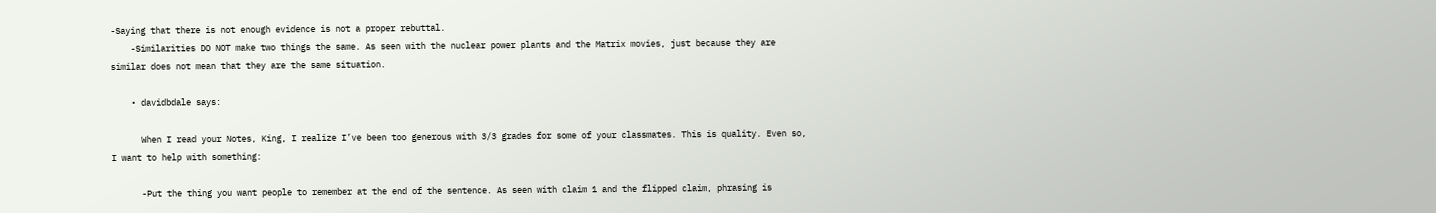-Saying that there is not enough evidence is not a proper rebuttal.
    -Similarities DO NOT make two things the same. As seen with the nuclear power plants and the Matrix movies, just because they are similar does not mean that they are the same situation.

    • davidbdale says:

      When I read your Notes, King, I realize I’ve been too generous with 3/3 grades for some of your classmates. This is quality. Even so, I want to help with something:

      -Put the thing you want people to remember at the end of the sentence. As seen with claim 1 and the flipped claim, phrasing is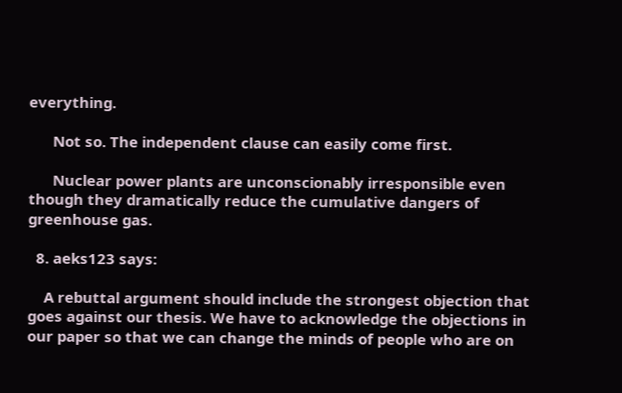everything.

      Not so. The independent clause can easily come first.

      Nuclear power plants are unconscionably irresponsible even though they dramatically reduce the cumulative dangers of greenhouse gas.

  8. aeks123 says:

    A rebuttal argument should include the strongest objection that goes against our thesis. We have to acknowledge the objections in our paper so that we can change the minds of people who are on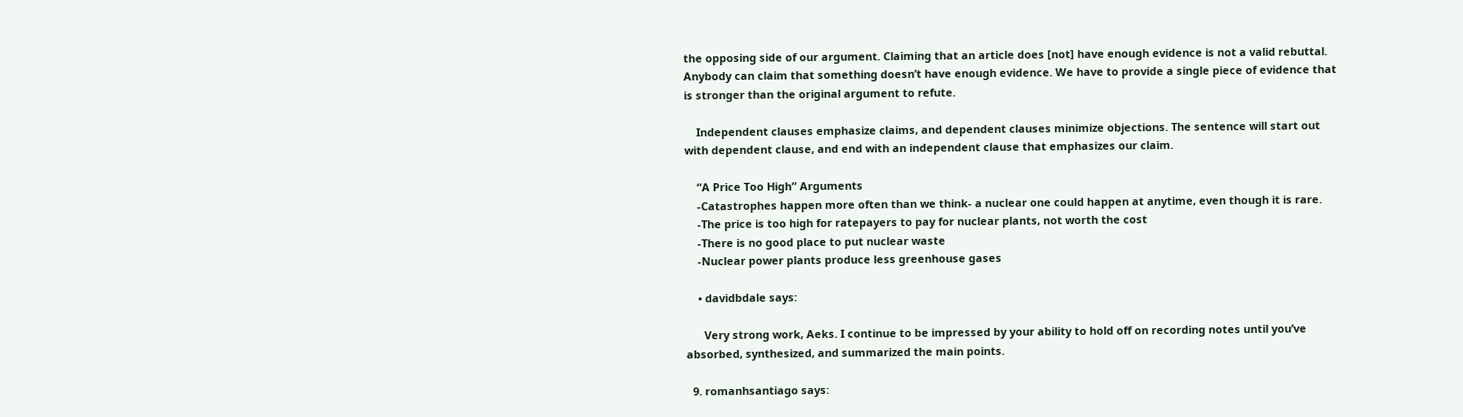the opposing side of our argument. Claiming that an article does [not] have enough evidence is not a valid rebuttal. Anybody can claim that something doesn’t have enough evidence. We have to provide a single piece of evidence that is stronger than the original argument to refute.

    Independent clauses emphasize claims, and dependent clauses minimize objections. The sentence will start out with dependent clause, and end with an independent clause that emphasizes our claim.

    “A Price Too High” Arguments
    -Catastrophes happen more often than we think- a nuclear one could happen at anytime, even though it is rare.
    -The price is too high for ratepayers to pay for nuclear plants, not worth the cost
    -There is no good place to put nuclear waste
    -Nuclear power plants produce less greenhouse gases

    • davidbdale says:

      Very strong work, Aeks. I continue to be impressed by your ability to hold off on recording notes until you’ve absorbed, synthesized, and summarized the main points.

  9. romanhsantiago says: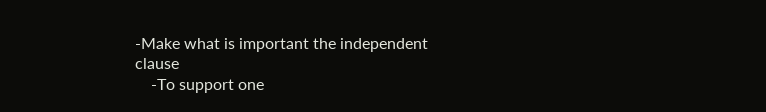-Make what is important the independent clause
    -To support one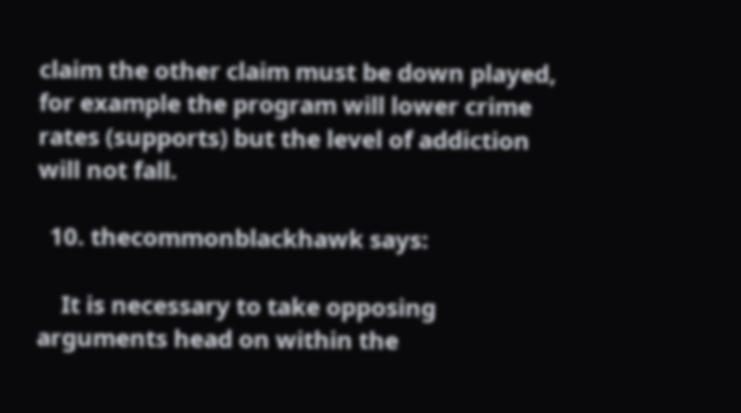claim the other claim must be down played, for example the program will lower crime rates (supports) but the level of addiction will not fall.

  10. thecommonblackhawk says:

    It is necessary to take opposing arguments head on within the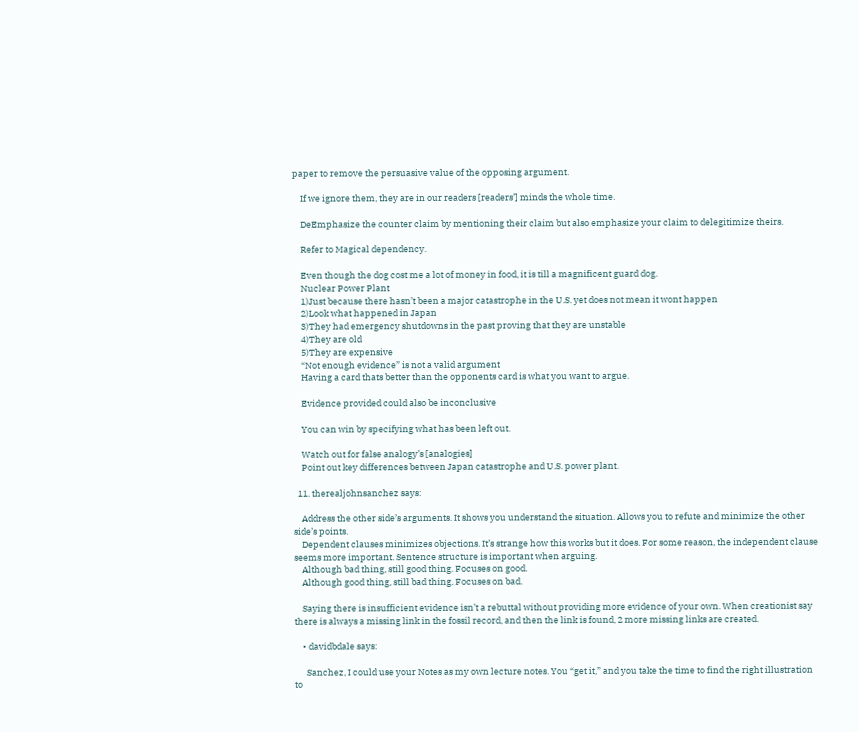paper to remove the persuasive value of the opposing argument.

    If we ignore them, they are in our readers [readers’] minds the whole time.

    DeEmphasize the counter claim by mentioning their claim but also emphasize your claim to delegitimize theirs.

    Refer to Magical dependency.

    Even though the dog cost me a lot of money in food, it is till a magnificent guard dog.
    Nuclear Power Plant
    1)Just because there hasn’t been a major catastrophe in the U.S. yet does not mean it wont happen
    2)Look what happened in Japan
    3)They had emergency shutdowns in the past proving that they are unstable
    4)They are old
    5)They are expensive
    “Not enough evidence” is not a valid argument
    Having a card thats better than the opponents card is what you want to argue.

    Evidence provided could also be inconclusive

    You can win by specifying what has been left out.

    Watch out for false analogy’s [analogies]
    Point out key differences between Japan catastrophe and U.S. power plant.

  11. therealjohnsanchez says:

    Address the other side’s arguments. It shows you understand the situation. Allows you to refute and minimize the other side’s points.
    Dependent clauses minimizes objections. It’s strange how this works but it does. For some reason, the independent clause seems more important. Sentence structure is important when arguing.
    Although bad thing, still good thing. Focuses on good.
    Although good thing, still bad thing. Focuses on bad.

    Saying there is insufficient evidence isn’t a rebuttal without providing more evidence of your own. When creationist say there is always a missing link in the fossil record, and then the link is found, 2 more missing links are created.

    • davidbdale says:

      Sanchez, I could use your Notes as my own lecture notes. You “get it,” and you take the time to find the right illustration to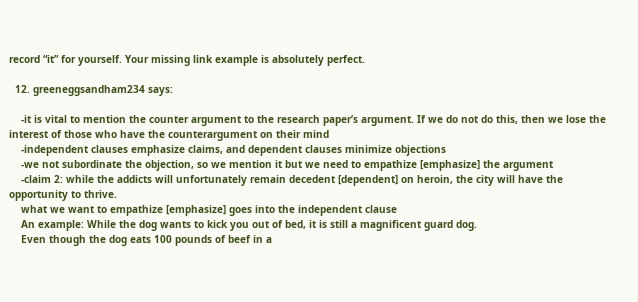record “it” for yourself. Your missing link example is absolutely perfect.

  12. greeneggsandham234 says:

    -it is vital to mention the counter argument to the research paper’s argument. If we do not do this, then we lose the interest of those who have the counterargument on their mind
    -independent clauses emphasize claims, and dependent clauses minimize objections
    -we not subordinate the objection, so we mention it but we need to empathize [emphasize] the argument
    -claim 2: while the addicts will unfortunately remain decedent [dependent] on heroin, the city will have the opportunity to thrive.
    what we want to empathize [emphasize] goes into the independent clause
    An example: While the dog wants to kick you out of bed, it is still a magnificent guard dog.
    Even though the dog eats 100 pounds of beef in a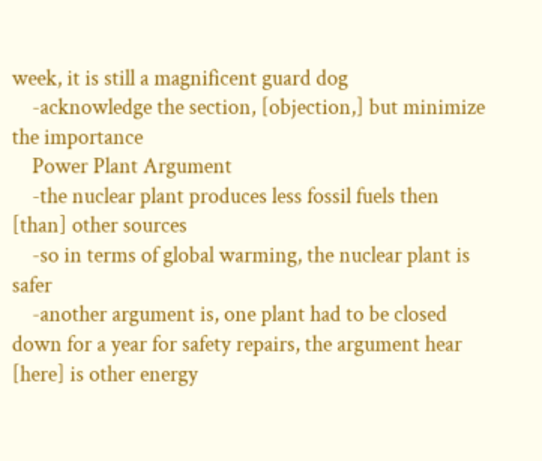week, it is still a magnificent guard dog
    -acknowledge the section, [objection,] but minimize the importance
    Power Plant Argument
    -the nuclear plant produces less fossil fuels then [than] other sources
    -so in terms of global warming, the nuclear plant is safer
    -another argument is, one plant had to be closed down for a year for safety repairs, the argument hear [here] is other energy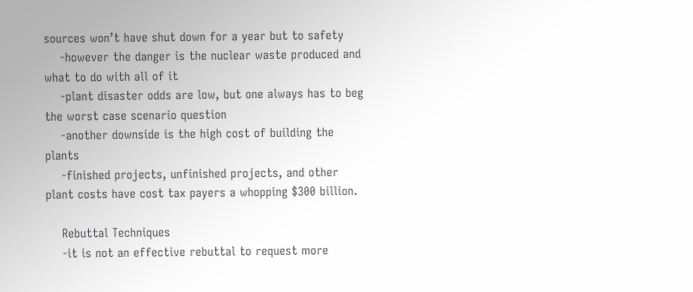sources won’t have shut down for a year but to safety
    -however the danger is the nuclear waste produced and what to do with all of it
    -plant disaster odds are low, but one always has to beg the worst case scenario question
    -another downside is the high cost of building the plants
    -finished projects, unfinished projects, and other plant costs have cost tax payers a whopping $300 billion.

    Rebuttal Techniques
    -it is not an effective rebuttal to request more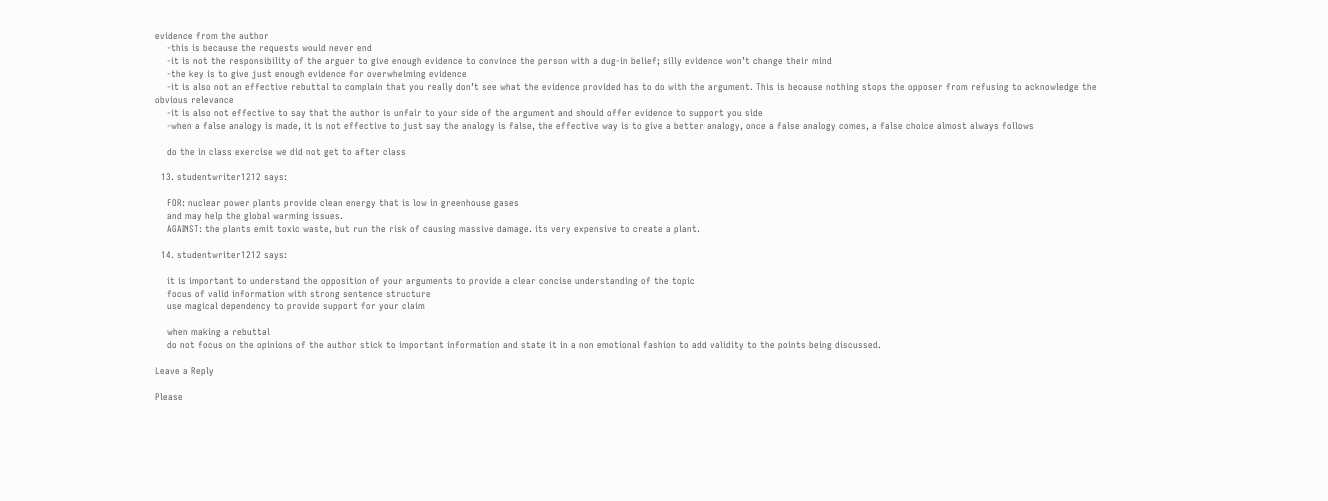evidence from the author
    -this is because the requests would never end
    -it is not the responsibility of the arguer to give enough evidence to convince the person with a dug-in belief; silly evidence won’t change their mind
    -the key is to give just enough evidence for overwhelming evidence
    -it is also not an effective rebuttal to complain that you really don’t see what the evidence provided has to do with the argument. This is because nothing stops the opposer from refusing to acknowledge the obvious relevance
    -it is also not effective to say that the author is unfair to your side of the argument and should offer evidence to support you side
    -when a false analogy is made, it is not effective to just say the analogy is false, the effective way is to give a better analogy, once a false analogy comes, a false choice almost always follows

    do the in class exercise we did not get to after class

  13. studentwriter1212 says:

    FOR: nuclear power plants provide clean energy that is low in greenhouse gases
    and may help the global warming issues.
    AGAINST: the plants emit toxic waste, but run the risk of causing massive damage. its very expensive to create a plant.

  14. studentwriter1212 says:

    it is important to understand the opposition of your arguments to provide a clear concise understanding of the topic
    focus of valid information with strong sentence structure
    use magical dependency to provide support for your claim

    when making a rebuttal
    do not focus on the opinions of the author stick to important information and state it in a non emotional fashion to add validity to the points being discussed.

Leave a Reply

Please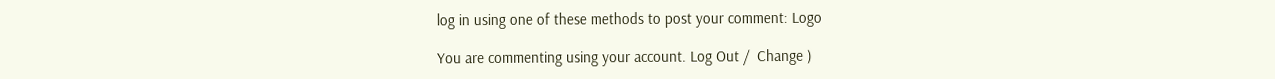log in using one of these methods to post your comment: Logo

You are commenting using your account. Log Out /  Change )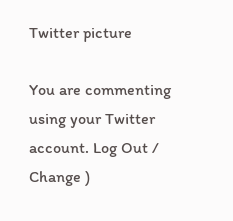Twitter picture

You are commenting using your Twitter account. Log Out /  Change )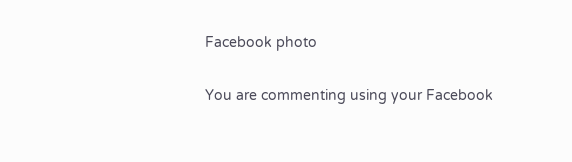Facebook photo

You are commenting using your Facebook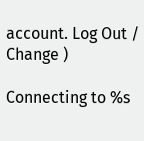account. Log Out /  Change )

Connecting to %s